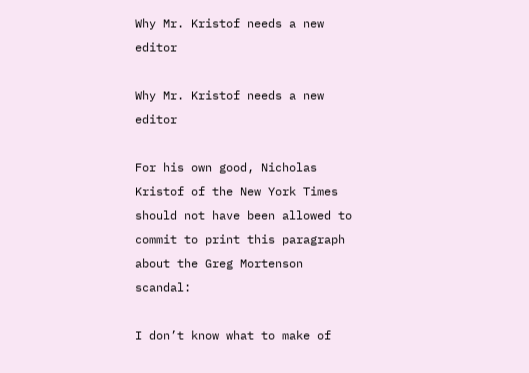Why Mr. Kristof needs a new editor

Why Mr. Kristof needs a new editor

For his own good, Nicholas Kristof of the New York Times should not have been allowed to commit to print this paragraph about the Greg Mortenson scandal:

I don’t know what to make of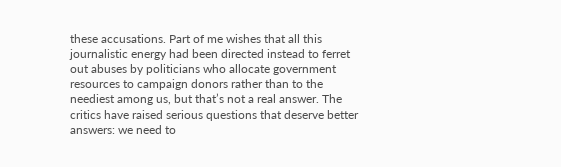these accusations. Part of me wishes that all this journalistic energy had been directed instead to ferret out abuses by politicians who allocate government resources to campaign donors rather than to the neediest among us, but that’s not a real answer. The critics have raised serious questions that deserve better answers: we need to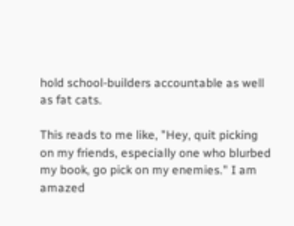hold school-builders accountable as well as fat cats.

This reads to me like, "Hey, quit picking on my friends, especially one who blurbed my book, go pick on my enemies." I am amazed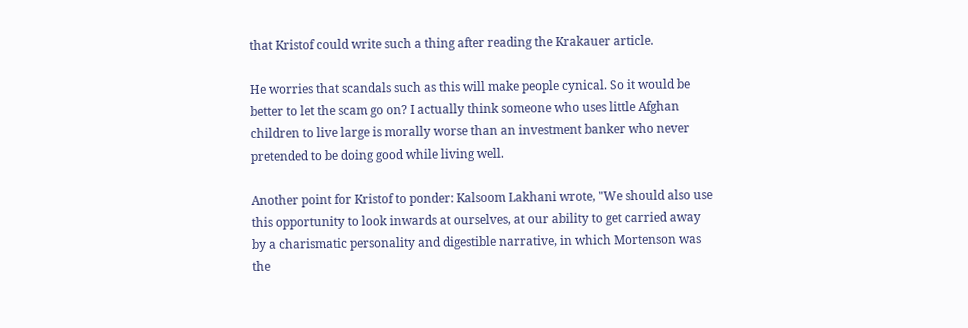that Kristof could write such a thing after reading the Krakauer article.

He worries that scandals such as this will make people cynical. So it would be better to let the scam go on? I actually think someone who uses little Afghan children to live large is morally worse than an investment banker who never pretended to be doing good while living well.

Another point for Kristof to ponder: Kalsoom Lakhani wrote, "We should also use this opportunity to look inwards at ourselves, at our ability to get carried away by a charismatic personality and digestible narrative, in which Mortenson was the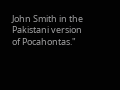John Smith in the Pakistani version of Pocahontas."